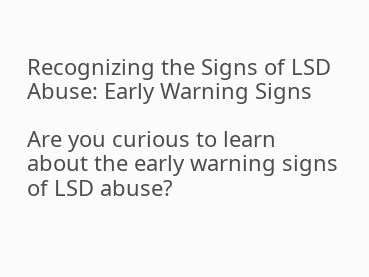Recognizing the Signs of LSD Abuse: Early Warning Signs

Are you curious to learn about the early warning signs of LSD abuse?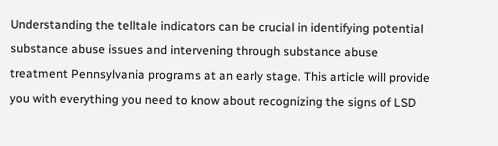Understanding the telltale indicators can be crucial in identifying potential substance abuse issues and intervening through substance abuse treatment Pennsylvania programs at an early stage. This article will provide you with everything you need to know about recognizing the signs of LSD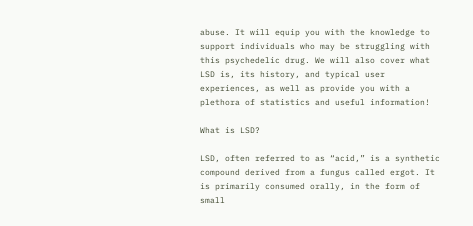abuse. It will equip you with the knowledge to support individuals who may be struggling with this psychedelic drug. We will also cover what LSD is, its history, and typical user experiences, as well as provide you with a plethora of statistics and useful information!

What is LSD?

LSD, often referred to as “acid,” is a synthetic compound derived from a fungus called ergot. It is primarily consumed orally, in the form of small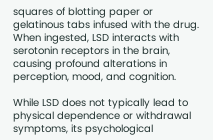squares of blotting paper or gelatinous tabs infused with the drug. When ingested, LSD interacts with serotonin receptors in the brain, causing profound alterations in perception, mood, and cognition.

While LSD does not typically lead to physical dependence or withdrawal symptoms, its psychological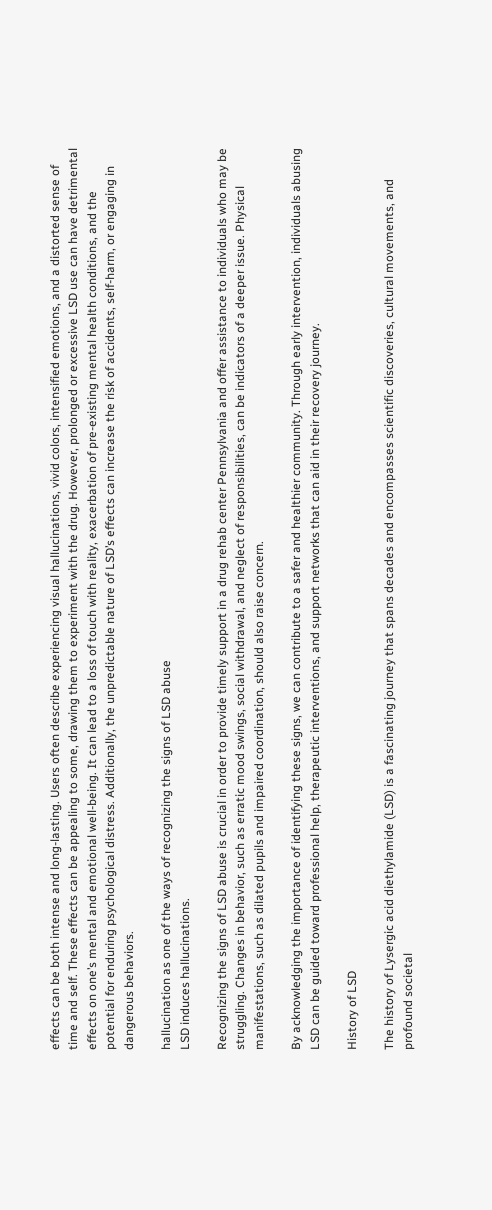effects can be both intense and long-lasting. Users often describe experiencing visual hallucinations, vivid colors, intensified emotions, and a distorted sense of time and self. These effects can be appealing to some, drawing them to experiment with the drug. However, prolonged or excessive LSD use can have detrimental effects on one’s mental and emotional well-being. It can lead to a loss of touch with reality, exacerbation of pre-existing mental health conditions, and the potential for enduring psychological distress. Additionally, the unpredictable nature of LSD’s effects can increase the risk of accidents, self-harm, or engaging in dangerous behaviors.

hallucination as one of the ways of recognizing the signs of LSD abuse
LSD induces hallucinations.

Recognizing the signs of LSD abuse is crucial in order to provide timely support in a drug rehab center Pennsylvania and offer assistance to individuals who may be struggling. Changes in behavior, such as erratic mood swings, social withdrawal, and neglect of responsibilities, can be indicators of a deeper issue. Physical manifestations, such as dilated pupils and impaired coordination, should also raise concern.

By acknowledging the importance of identifying these signs, we can contribute to a safer and healthier community. Through early intervention, individuals abusing LSD can be guided toward professional help, therapeutic interventions, and support networks that can aid in their recovery journey.

History of LSD

The history of Lysergic acid diethylamide (LSD) is a fascinating journey that spans decades and encompasses scientific discoveries, cultural movements, and profound societal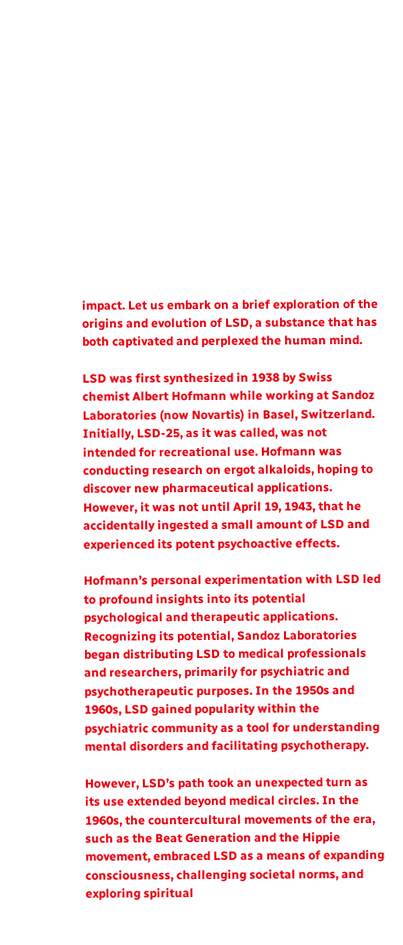impact. Let us embark on a brief exploration of the origins and evolution of LSD, a substance that has both captivated and perplexed the human mind.

LSD was first synthesized in 1938 by Swiss chemist Albert Hofmann while working at Sandoz Laboratories (now Novartis) in Basel, Switzerland. Initially, LSD-25, as it was called, was not intended for recreational use. Hofmann was conducting research on ergot alkaloids, hoping to discover new pharmaceutical applications. However, it was not until April 19, 1943, that he accidentally ingested a small amount of LSD and experienced its potent psychoactive effects.

Hofmann’s personal experimentation with LSD led to profound insights into its potential psychological and therapeutic applications. Recognizing its potential, Sandoz Laboratories began distributing LSD to medical professionals and researchers, primarily for psychiatric and psychotherapeutic purposes. In the 1950s and 1960s, LSD gained popularity within the psychiatric community as a tool for understanding mental disorders and facilitating psychotherapy.

However, LSD’s path took an unexpected turn as its use extended beyond medical circles. In the 1960s, the countercultural movements of the era, such as the Beat Generation and the Hippie movement, embraced LSD as a means of expanding consciousness, challenging societal norms, and exploring spiritual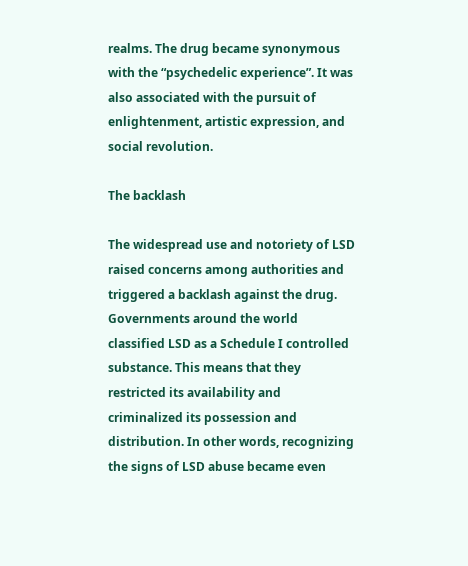realms. The drug became synonymous with the “psychedelic experience”. It was also associated with the pursuit of enlightenment, artistic expression, and social revolution.

The backlash

The widespread use and notoriety of LSD raised concerns among authorities and triggered a backlash against the drug. Governments around the world classified LSD as a Schedule I controlled substance. This means that they restricted its availability and criminalized its possession and distribution. In other words, recognizing the signs of LSD abuse became even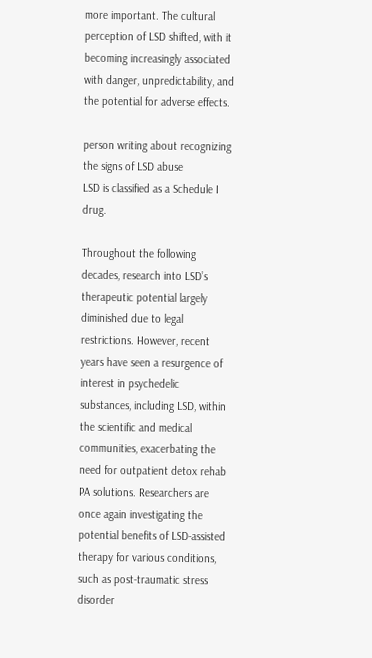more important. The cultural perception of LSD shifted, with it becoming increasingly associated with danger, unpredictability, and the potential for adverse effects.

person writing about recognizing the signs of LSD abuse
LSD is classified as a Schedule I drug.

Throughout the following decades, research into LSD’s therapeutic potential largely diminished due to legal restrictions. However, recent years have seen a resurgence of interest in psychedelic substances, including LSD, within the scientific and medical communities, exacerbating the need for outpatient detox rehab PA solutions. Researchers are once again investigating the potential benefits of LSD-assisted therapy for various conditions, such as post-traumatic stress disorder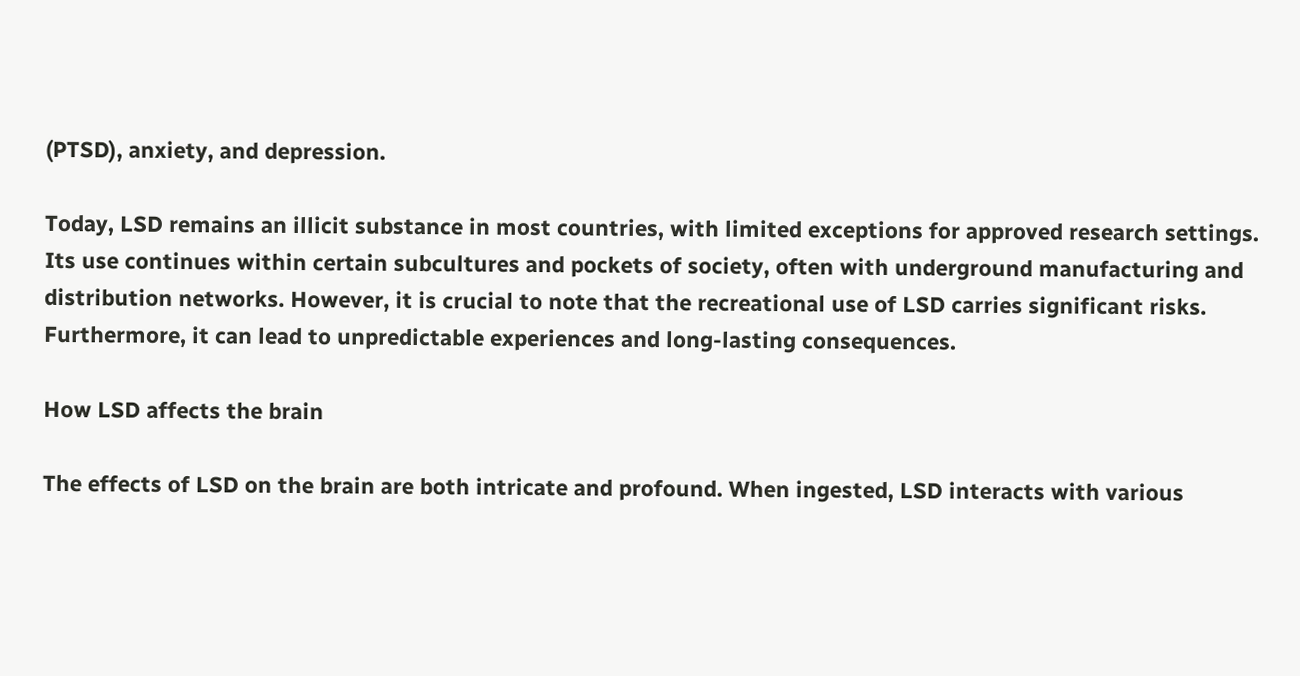(PTSD), anxiety, and depression.

Today, LSD remains an illicit substance in most countries, with limited exceptions for approved research settings. Its use continues within certain subcultures and pockets of society, often with underground manufacturing and distribution networks. However, it is crucial to note that the recreational use of LSD carries significant risks. Furthermore, it can lead to unpredictable experiences and long-lasting consequences.

How LSD affects the brain

The effects of LSD on the brain are both intricate and profound. When ingested, LSD interacts with various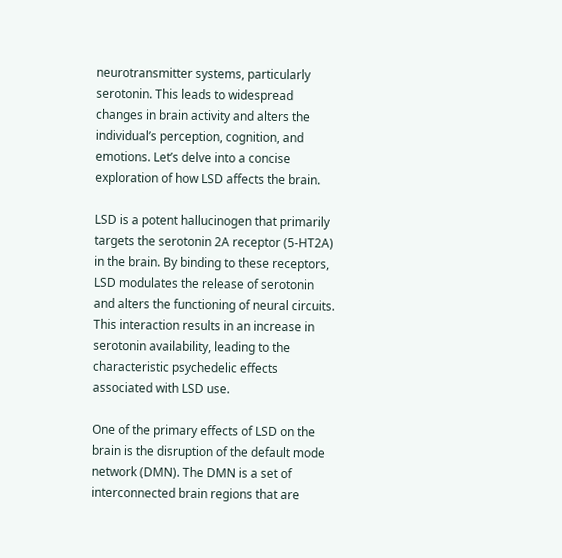neurotransmitter systems, particularly serotonin. This leads to widespread changes in brain activity and alters the individual’s perception, cognition, and emotions. Let’s delve into a concise exploration of how LSD affects the brain.

LSD is a potent hallucinogen that primarily targets the serotonin 2A receptor (5-HT2A) in the brain. By binding to these receptors, LSD modulates the release of serotonin and alters the functioning of neural circuits. This interaction results in an increase in serotonin availability, leading to the characteristic psychedelic effects associated with LSD use.

One of the primary effects of LSD on the brain is the disruption of the default mode network (DMN). The DMN is a set of interconnected brain regions that are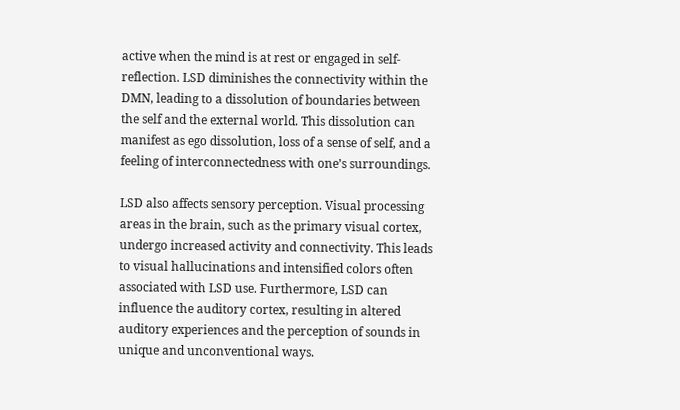active when the mind is at rest or engaged in self-reflection. LSD diminishes the connectivity within the DMN, leading to a dissolution of boundaries between the self and the external world. This dissolution can manifest as ego dissolution, loss of a sense of self, and a feeling of interconnectedness with one’s surroundings.

LSD also affects sensory perception. Visual processing areas in the brain, such as the primary visual cortex, undergo increased activity and connectivity. This leads to visual hallucinations and intensified colors often associated with LSD use. Furthermore, LSD can influence the auditory cortex, resulting in altered auditory experiences and the perception of sounds in unique and unconventional ways.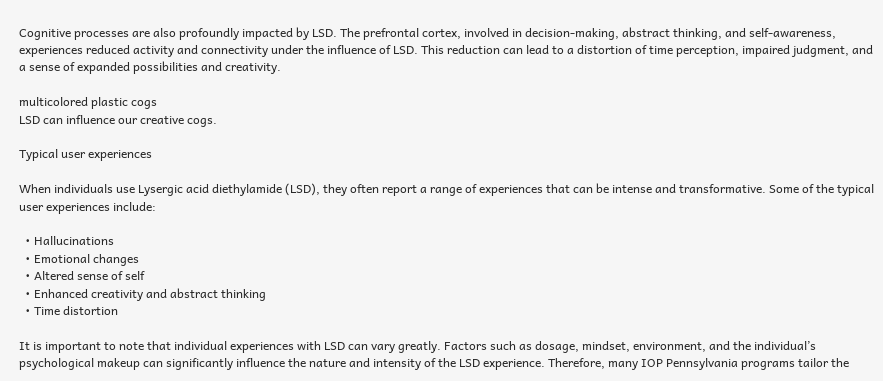Cognitive processes are also profoundly impacted by LSD. The prefrontal cortex, involved in decision-making, abstract thinking, and self-awareness, experiences reduced activity and connectivity under the influence of LSD. This reduction can lead to a distortion of time perception, impaired judgment, and a sense of expanded possibilities and creativity.

multicolored plastic cogs
LSD can influence our creative cogs.

Typical user experiences

When individuals use Lysergic acid diethylamide (LSD), they often report a range of experiences that can be intense and transformative. Some of the typical user experiences include:

  • Hallucinations
  • Emotional changes
  • Altered sense of self
  • Enhanced creativity and abstract thinking
  • Time distortion

It is important to note that individual experiences with LSD can vary greatly. Factors such as dosage, mindset, environment, and the individual’s psychological makeup can significantly influence the nature and intensity of the LSD experience. Therefore, many IOP Pennsylvania programs tailor the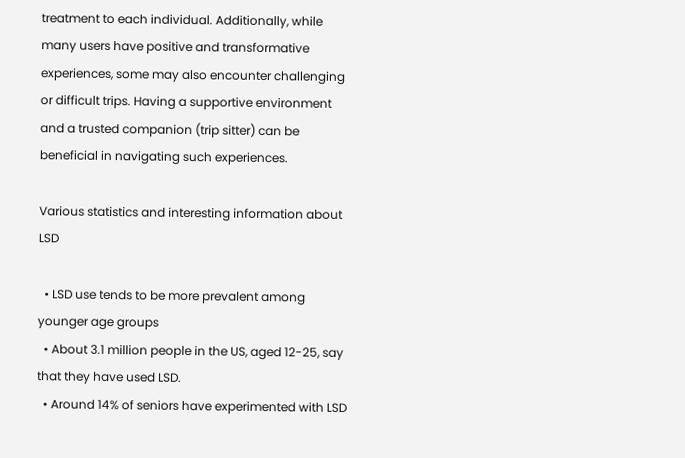treatment to each individual. Additionally, while many users have positive and transformative experiences, some may also encounter challenging or difficult trips. Having a supportive environment and a trusted companion (trip sitter) can be beneficial in navigating such experiences.

Various statistics and interesting information about LSD

  • LSD use tends to be more prevalent among younger age groups
  • About 3.1 million people in the US, aged 12-25, say that they have used LSD.
  • Around 14% of seniors have experimented with LSD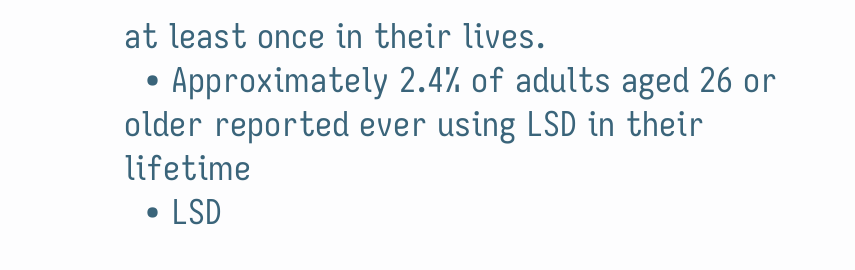at least once in their lives.
  • Approximately 2.4% of adults aged 26 or older reported ever using LSD in their lifetime
  • LSD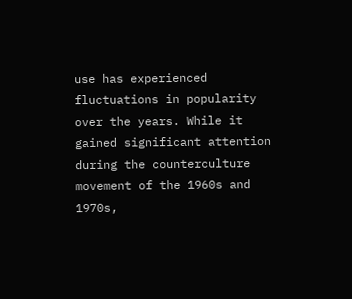use has experienced fluctuations in popularity over the years. While it gained significant attention during the counterculture movement of the 1960s and 1970s,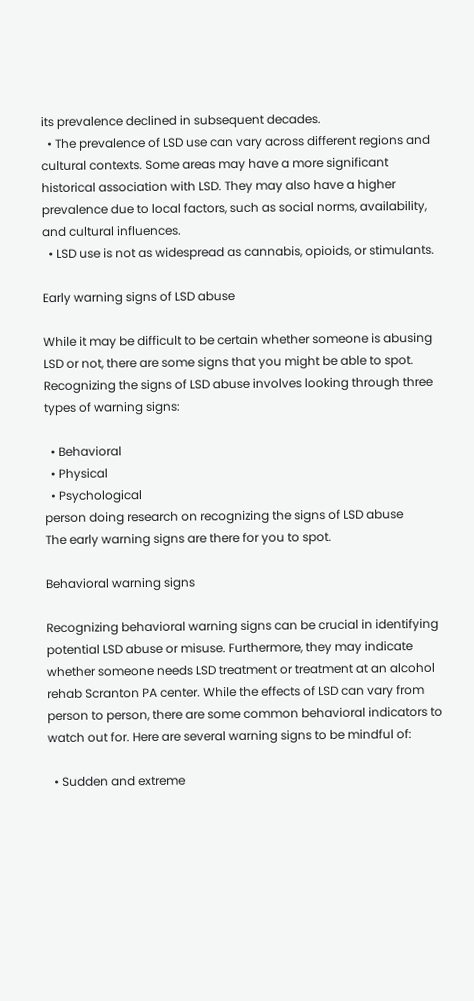its prevalence declined in subsequent decades.
  • The prevalence of LSD use can vary across different regions and cultural contexts. Some areas may have a more significant historical association with LSD. They may also have a higher prevalence due to local factors, such as social norms, availability, and cultural influences.
  • LSD use is not as widespread as cannabis, opioids, or stimulants.

Early warning signs of LSD abuse

While it may be difficult to be certain whether someone is abusing LSD or not, there are some signs that you might be able to spot. Recognizing the signs of LSD abuse involves looking through three types of warning signs:

  • Behavioral
  • Physical
  • Psychological
person doing research on recognizing the signs of LSD abuse
The early warning signs are there for you to spot.

Behavioral warning signs

Recognizing behavioral warning signs can be crucial in identifying potential LSD abuse or misuse. Furthermore, they may indicate whether someone needs LSD treatment or treatment at an alcohol rehab Scranton PA center. While the effects of LSD can vary from person to person, there are some common behavioral indicators to watch out for. Here are several warning signs to be mindful of:

  • Sudden and extreme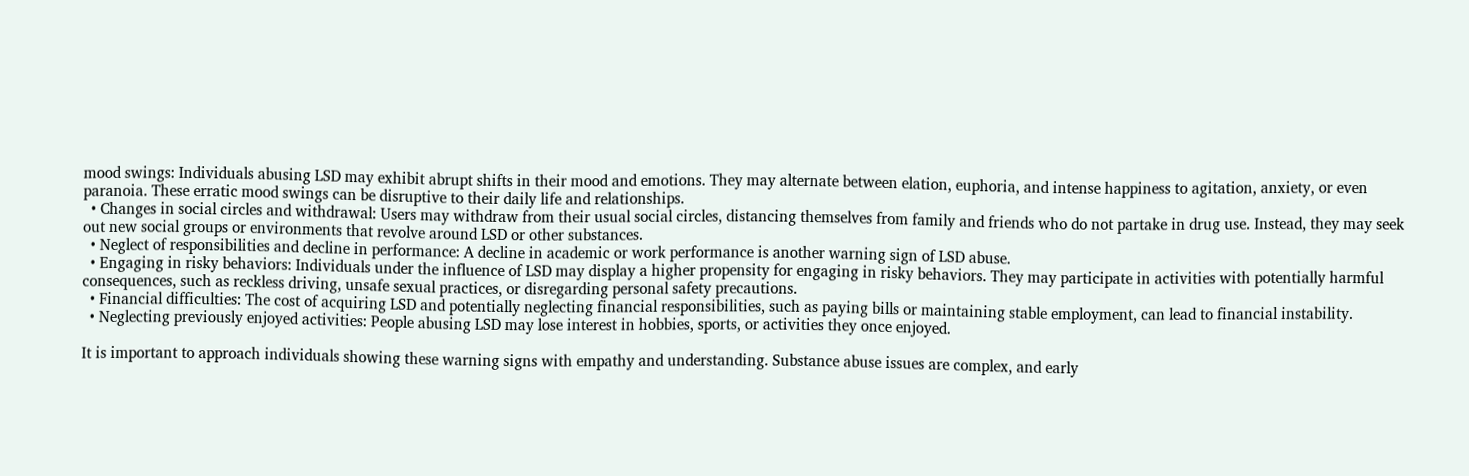mood swings: Individuals abusing LSD may exhibit abrupt shifts in their mood and emotions. They may alternate between elation, euphoria, and intense happiness to agitation, anxiety, or even paranoia. These erratic mood swings can be disruptive to their daily life and relationships.
  • Changes in social circles and withdrawal: Users may withdraw from their usual social circles, distancing themselves from family and friends who do not partake in drug use. Instead, they may seek out new social groups or environments that revolve around LSD or other substances.
  • Neglect of responsibilities and decline in performance: A decline in academic or work performance is another warning sign of LSD abuse.
  • Engaging in risky behaviors: Individuals under the influence of LSD may display a higher propensity for engaging in risky behaviors. They may participate in activities with potentially harmful consequences, such as reckless driving, unsafe sexual practices, or disregarding personal safety precautions.
  • Financial difficulties: The cost of acquiring LSD and potentially neglecting financial responsibilities, such as paying bills or maintaining stable employment, can lead to financial instability.
  • Neglecting previously enjoyed activities: People abusing LSD may lose interest in hobbies, sports, or activities they once enjoyed.

It is important to approach individuals showing these warning signs with empathy and understanding. Substance abuse issues are complex, and early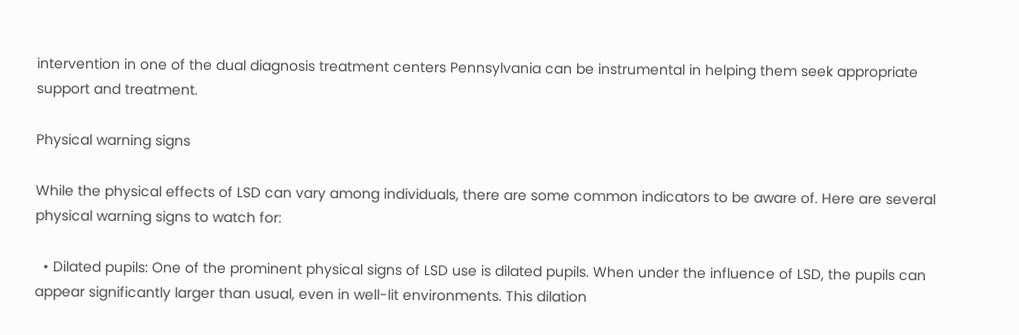intervention in one of the dual diagnosis treatment centers Pennsylvania can be instrumental in helping them seek appropriate support and treatment.

Physical warning signs

While the physical effects of LSD can vary among individuals, there are some common indicators to be aware of. Here are several physical warning signs to watch for:

  • Dilated pupils: One of the prominent physical signs of LSD use is dilated pupils. When under the influence of LSD, the pupils can appear significantly larger than usual, even in well-lit environments. This dilation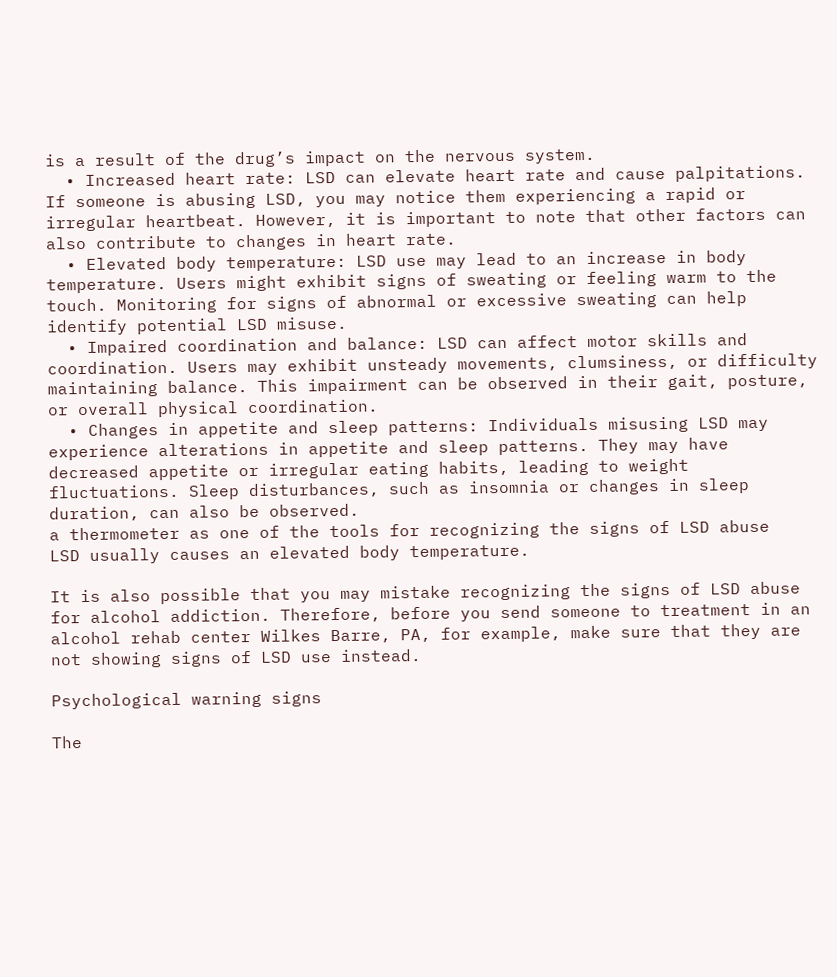is a result of the drug’s impact on the nervous system.
  • Increased heart rate: LSD can elevate heart rate and cause palpitations. If someone is abusing LSD, you may notice them experiencing a rapid or irregular heartbeat. However, it is important to note that other factors can also contribute to changes in heart rate.
  • Elevated body temperature: LSD use may lead to an increase in body temperature. Users might exhibit signs of sweating or feeling warm to the touch. Monitoring for signs of abnormal or excessive sweating can help identify potential LSD misuse.
  • Impaired coordination and balance: LSD can affect motor skills and coordination. Users may exhibit unsteady movements, clumsiness, or difficulty maintaining balance. This impairment can be observed in their gait, posture, or overall physical coordination.
  • Changes in appetite and sleep patterns: Individuals misusing LSD may experience alterations in appetite and sleep patterns. They may have decreased appetite or irregular eating habits, leading to weight fluctuations. Sleep disturbances, such as insomnia or changes in sleep duration, can also be observed.
a thermometer as one of the tools for recognizing the signs of LSD abuse
LSD usually causes an elevated body temperature.

It is also possible that you may mistake recognizing the signs of LSD abuse for alcohol addiction. Therefore, before you send someone to treatment in an alcohol rehab center Wilkes Barre, PA, for example, make sure that they are not showing signs of LSD use instead.

Psychological warning signs

The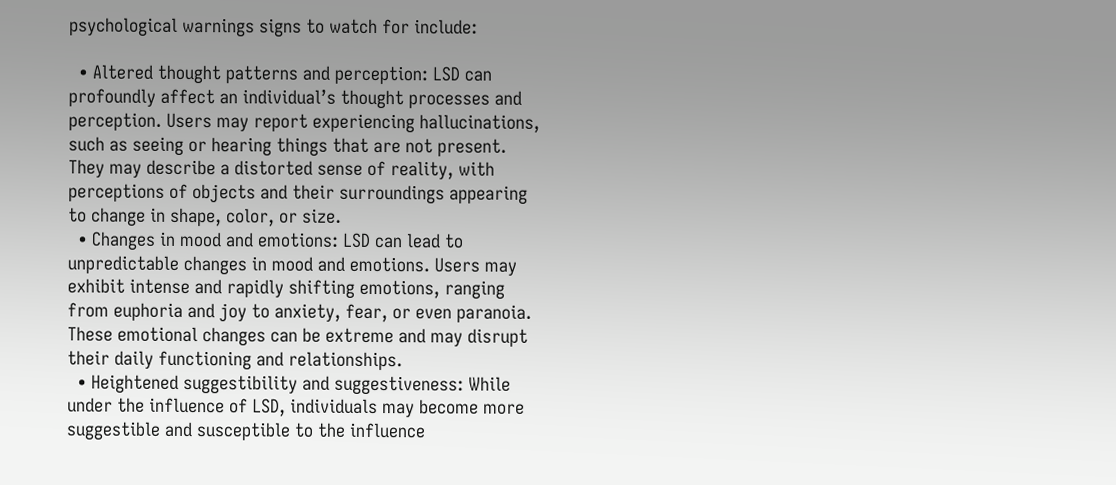psychological warnings signs to watch for include:

  • Altered thought patterns and perception: LSD can profoundly affect an individual’s thought processes and perception. Users may report experiencing hallucinations, such as seeing or hearing things that are not present. They may describe a distorted sense of reality, with perceptions of objects and their surroundings appearing to change in shape, color, or size.
  • Changes in mood and emotions: LSD can lead to unpredictable changes in mood and emotions. Users may exhibit intense and rapidly shifting emotions, ranging from euphoria and joy to anxiety, fear, or even paranoia. These emotional changes can be extreme and may disrupt their daily functioning and relationships.
  • Heightened suggestibility and suggestiveness: While under the influence of LSD, individuals may become more suggestible and susceptible to the influence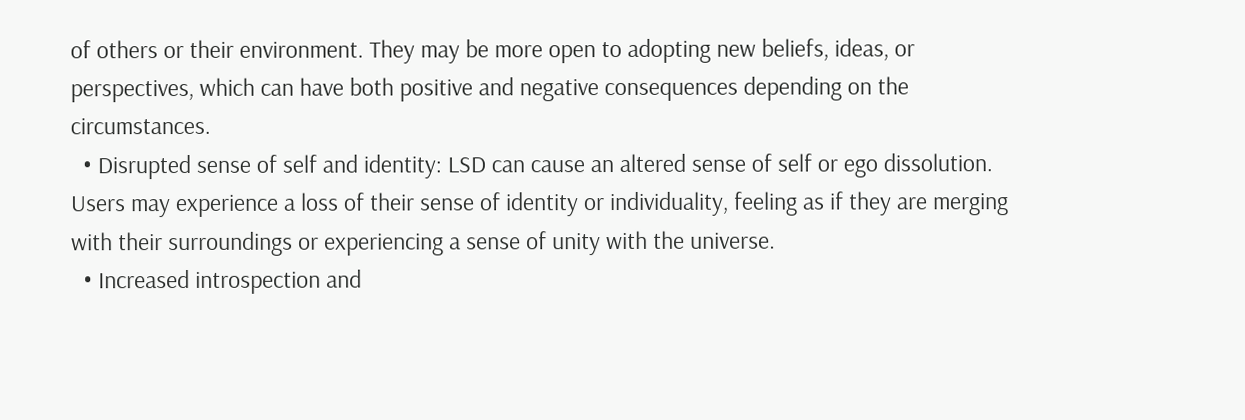of others or their environment. They may be more open to adopting new beliefs, ideas, or perspectives, which can have both positive and negative consequences depending on the circumstances.
  • Disrupted sense of self and identity: LSD can cause an altered sense of self or ego dissolution. Users may experience a loss of their sense of identity or individuality, feeling as if they are merging with their surroundings or experiencing a sense of unity with the universe.
  • Increased introspection and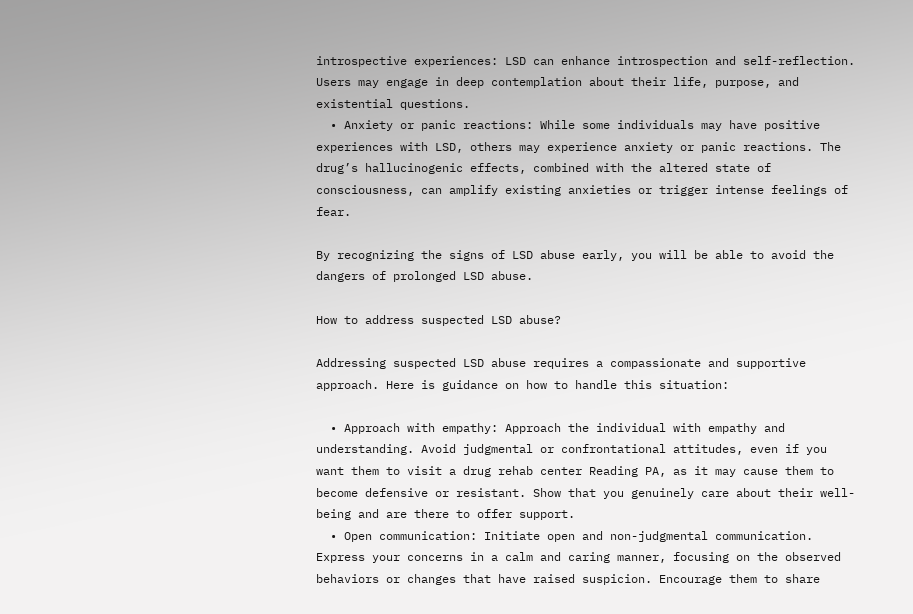introspective experiences: LSD can enhance introspection and self-reflection. Users may engage in deep contemplation about their life, purpose, and existential questions.
  • Anxiety or panic reactions: While some individuals may have positive experiences with LSD, others may experience anxiety or panic reactions. The drug’s hallucinogenic effects, combined with the altered state of consciousness, can amplify existing anxieties or trigger intense feelings of fear.

By recognizing the signs of LSD abuse early, you will be able to avoid the dangers of prolonged LSD abuse.

How to address suspected LSD abuse?

Addressing suspected LSD abuse requires a compassionate and supportive approach. Here is guidance on how to handle this situation:

  • Approach with empathy: Approach the individual with empathy and understanding. Avoid judgmental or confrontational attitudes, even if you want them to visit a drug rehab center Reading PA, as it may cause them to become defensive or resistant. Show that you genuinely care about their well-being and are there to offer support.
  • Open communication: Initiate open and non-judgmental communication. Express your concerns in a calm and caring manner, focusing on the observed behaviors or changes that have raised suspicion. Encourage them to share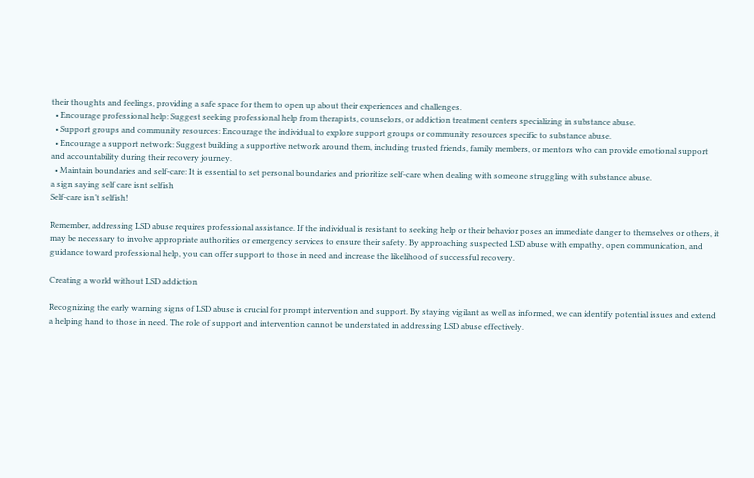their thoughts and feelings, providing a safe space for them to open up about their experiences and challenges.
  • Encourage professional help: Suggest seeking professional help from therapists, counselors, or addiction treatment centers specializing in substance abuse.
  • Support groups and community resources: Encourage the individual to explore support groups or community resources specific to substance abuse.
  • Encourage a support network: Suggest building a supportive network around them, including trusted friends, family members, or mentors who can provide emotional support and accountability during their recovery journey.
  • Maintain boundaries and self-care: It is essential to set personal boundaries and prioritize self-care when dealing with someone struggling with substance abuse.
a sign saying self care isnt selfish
Self-care isn’t selfish!

Remember, addressing LSD abuse requires professional assistance. If the individual is resistant to seeking help or their behavior poses an immediate danger to themselves or others, it may be necessary to involve appropriate authorities or emergency services to ensure their safety. By approaching suspected LSD abuse with empathy, open communication, and guidance toward professional help, you can offer support to those in need and increase the likelihood of successful recovery.

Creating a world without LSD addiction

Recognizing the early warning signs of LSD abuse is crucial for prompt intervention and support. By staying vigilant as well as informed, we can identify potential issues and extend a helping hand to those in need. The role of support and intervention cannot be understated in addressing LSD abuse effectively.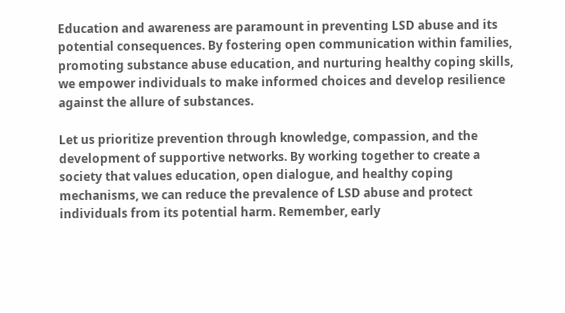Education and awareness are paramount in preventing LSD abuse and its potential consequences. By fostering open communication within families, promoting substance abuse education, and nurturing healthy coping skills, we empower individuals to make informed choices and develop resilience against the allure of substances.

Let us prioritize prevention through knowledge, compassion, and the development of supportive networks. By working together to create a society that values education, open dialogue, and healthy coping mechanisms, we can reduce the prevalence of LSD abuse and protect individuals from its potential harm. Remember, early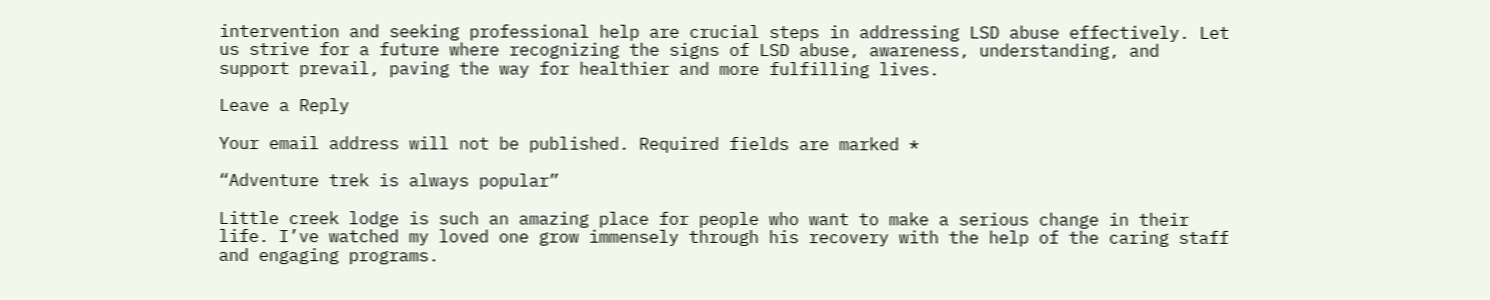intervention and seeking professional help are crucial steps in addressing LSD abuse effectively. Let us strive for a future where recognizing the signs of LSD abuse, awareness, understanding, and support prevail, paving the way for healthier and more fulfilling lives.

Leave a Reply

Your email address will not be published. Required fields are marked *

“Adventure trek is always popular”

Little creek lodge is such an amazing place for people who want to make a serious change in their life. I’ve watched my loved one grow immensely through his recovery with the help of the caring staff and engaging programs.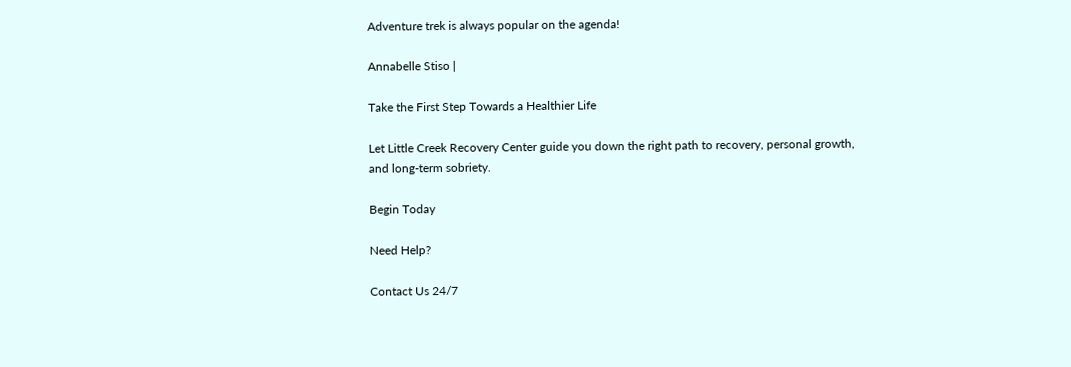Adventure trek is always popular on the agenda!

Annabelle Stiso |

Take the First Step Towards a Healthier Life

Let Little Creek Recovery Center guide you down the right path to recovery, personal growth, and long-term sobriety.

Begin Today

Need Help?

Contact Us 24/7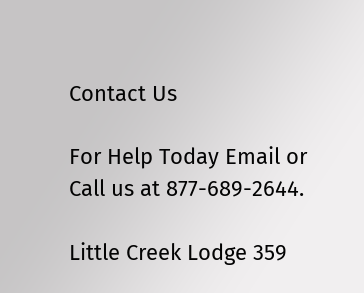Contact Us

For Help Today Email or Call us at 877-689-2644.

Little Creek Lodge 359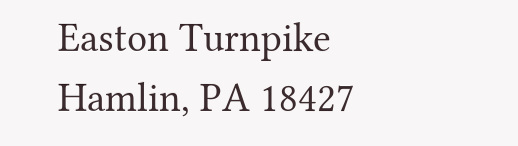Easton Turnpike Hamlin, PA 18427